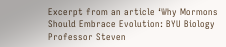Excerpt from an article ‘Why Mormons Should Embrace Evolution: BYU Biology Professor Steven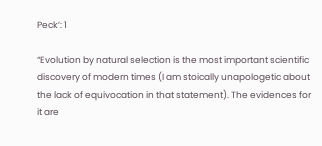Peck’: 1

“Evolution by natural selection is the most important scientific discovery of modern times (I am stoically unapologetic about the lack of equivocation in that statement). The evidences for it are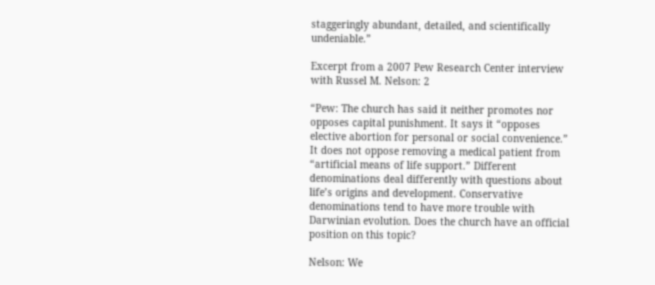staggeringly abundant, detailed, and scientifically undeniable.”

Excerpt from a 2007 Pew Research Center interview with Russel M. Nelson: 2

“Pew: The church has said it neither promotes nor opposes capital punishment. It says it “opposes elective abortion for personal or social convenience.” It does not oppose removing a medical patient from “artificial means of life support.” Different denominations deal differently with questions about life’s origins and development. Conservative denominations tend to have more trouble with Darwinian evolution. Does the church have an official position on this topic?

Nelson: We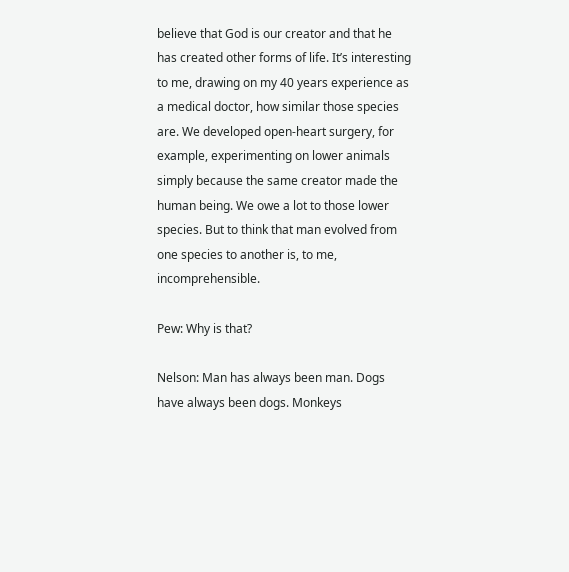believe that God is our creator and that he has created other forms of life. It’s interesting to me, drawing on my 40 years experience as a medical doctor, how similar those species are. We developed open-heart surgery, for example, experimenting on lower animals simply because the same creator made the human being. We owe a lot to those lower species. But to think that man evolved from one species to another is, to me, incomprehensible.

Pew: Why is that?

Nelson: Man has always been man. Dogs have always been dogs. Monkeys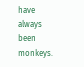have always been monkeys.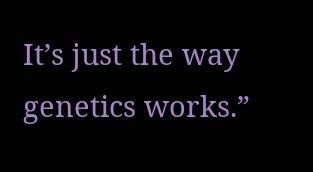It’s just the way genetics works.”